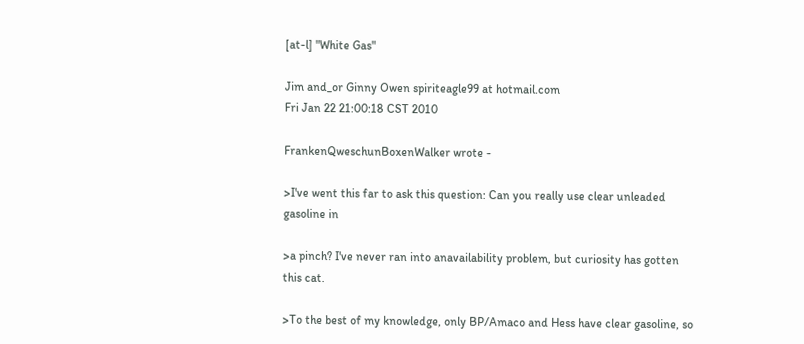[at-l] "White Gas"

Jim and_or Ginny Owen spiriteagle99 at hotmail.com
Fri Jan 22 21:00:18 CST 2010

FrankenQweschunBoxenWalker wrote -

>I've went this far to ask this question: Can you really use clear unleaded gasoline in

>a pinch? I've never ran into anavailability problem, but curiosity has gotten this cat.

>To the best of my knowledge, only BP/Amaco and Hess have clear gasoline, so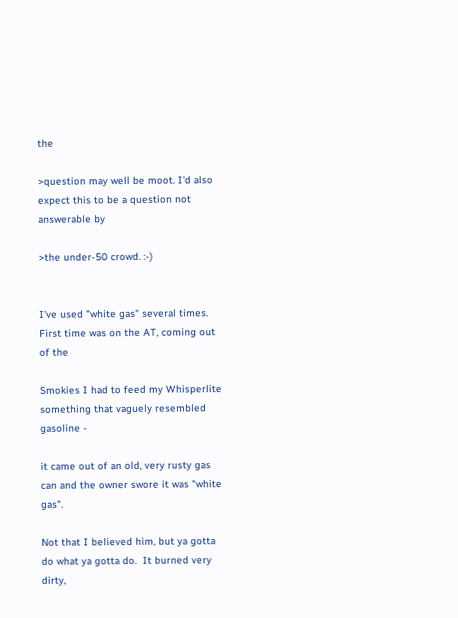the

>question may well be moot. I'd also expect this to be a question not answerable by

>the under-50 crowd. :-)


I've used "white gas" several times.  First time was on the AT, coming out of the

Smokies I had to feed my Whisperlite something that vaguely resembled gasoline -

it came out of an old, very rusty gas can and the owner swore it was "white gas".

Not that I believed him, but ya gotta do what ya gotta do.  It burned very dirty,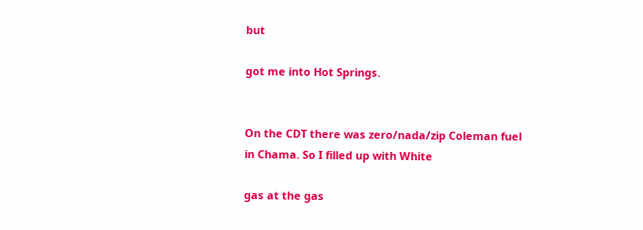but

got me into Hot Springs.


On the CDT there was zero/nada/zip Coleman fuel in Chama. So I filled up with White

gas at the gas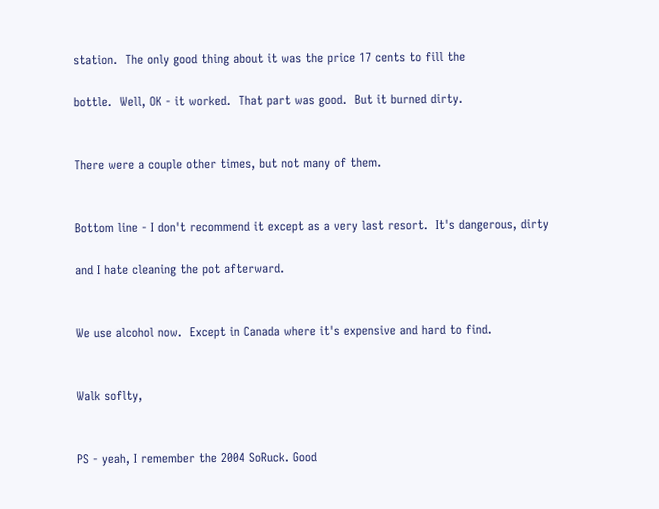station.  The only good thing about it was the price 17 cents to fill the

bottle.  Well, OK - it worked.  That part was good.  But it burned dirty.


There were a couple other times, but not many of them.


Bottom line - I don't recommend it except as a very last resort.  It's dangerous, dirty

and I hate cleaning the pot afterward.


We use alcohol now.  Except in Canada where it's expensive and hard to find.


Walk soflty,


PS - yeah, I remember the 2004 SoRuck. Good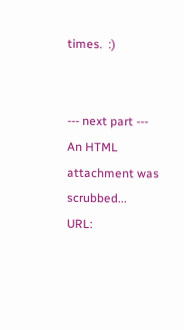times.  :)


--- next part ---
An HTML attachment was scrubbed...
URL: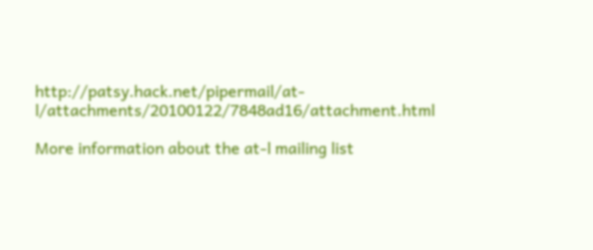http://patsy.hack.net/pipermail/at-l/attachments/20100122/7848ad16/attachment.html

More information about the at-l mailing list